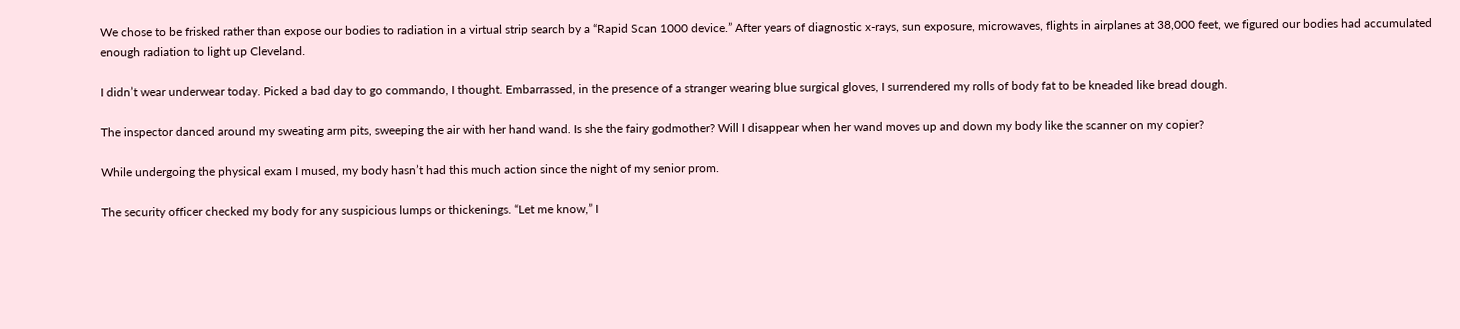We chose to be frisked rather than expose our bodies to radiation in a virtual strip search by a “Rapid Scan 1000 device.” After years of diagnostic x-rays, sun exposure, microwaves, flights in airplanes at 38,000 feet, we figured our bodies had accumulated enough radiation to light up Cleveland.

I didn’t wear underwear today. Picked a bad day to go commando, I thought. Embarrassed, in the presence of a stranger wearing blue surgical gloves, I surrendered my rolls of body fat to be kneaded like bread dough.

The inspector danced around my sweating arm pits, sweeping the air with her hand wand. Is she the fairy godmother? Will I disappear when her wand moves up and down my body like the scanner on my copier?

While undergoing the physical exam I mused, my body hasn’t had this much action since the night of my senior prom.

The security officer checked my body for any suspicious lumps or thickenings. “Let me know,” I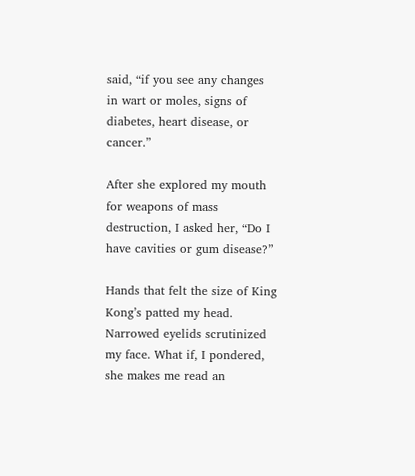said, “if you see any changes in wart or moles, signs of diabetes, heart disease, or cancer.”

After she explored my mouth for weapons of mass destruction, I asked her, “Do I have cavities or gum disease?”

Hands that felt the size of King Kong’s patted my head. Narrowed eyelids scrutinized my face. What if, I pondered, she makes me read an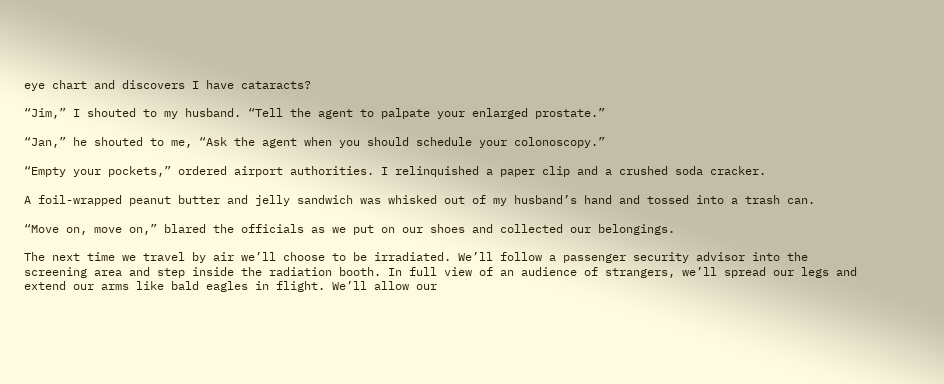eye chart and discovers I have cataracts?

“Jim,” I shouted to my husband. “Tell the agent to palpate your enlarged prostate.”

“Jan,” he shouted to me, “Ask the agent when you should schedule your colonoscopy.”

“Empty your pockets,” ordered airport authorities. I relinquished a paper clip and a crushed soda cracker.

A foil-wrapped peanut butter and jelly sandwich was whisked out of my husband’s hand and tossed into a trash can.

“Move on, move on,” blared the officials as we put on our shoes and collected our belongings.

The next time we travel by air we’ll choose to be irradiated. We’ll follow a passenger security advisor into the screening area and step inside the radiation booth. In full view of an audience of strangers, we’ll spread our legs and extend our arms like bald eagles in flight. We’ll allow our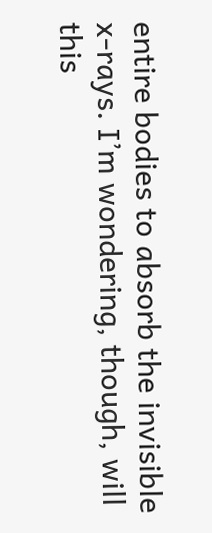entire bodies to absorb the invisible x-rays. I’m wondering, though, will this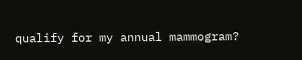qualify for my annual mammogram?